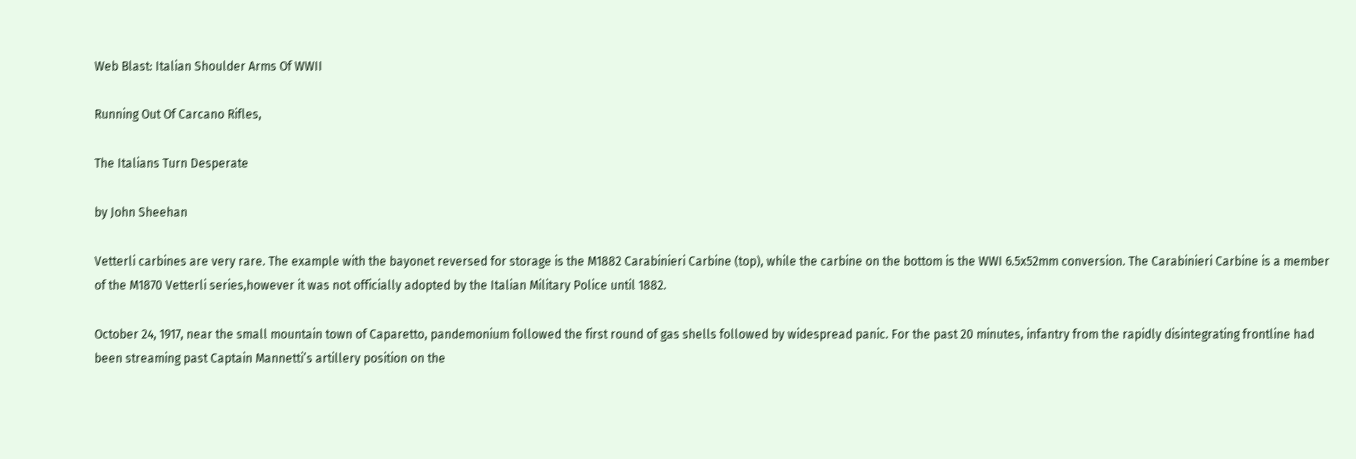Web Blast: Italian Shoulder Arms Of WWII

Running Out Of Carcano Rifles,

The Italians Turn Desperate

by John Sheehan

Vetterli carbines are very rare. The example with the bayonet reversed for storage is the M1882 Carabinieri Carbine (top), while the carbine on the bottom is the WWI 6.5x52mm conversion. The Carabinieri Carbine is a member of the M1870 Vetterli series,however it was not officially adopted by the Italian Military Police until 1882.

October 24, 1917, near the small mountain town of Caparetto, pandemonium followed the first round of gas shells followed by widespread panic. For the past 20 minutes, infantry from the rapidly disintegrating frontline had been streaming past Captain Mannetti’s artillery position on the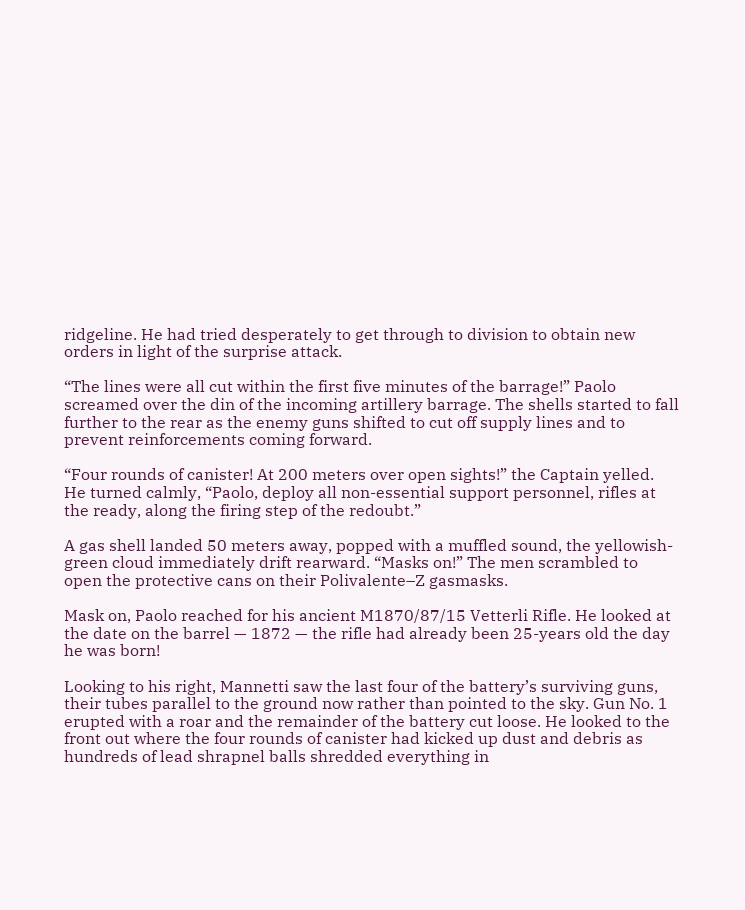ridgeline. He had tried desperately to get through to division to obtain new orders in light of the surprise attack.

“The lines were all cut within the first five minutes of the barrage!” Paolo screamed over the din of the incoming artillery barrage. The shells started to fall further to the rear as the enemy guns shifted to cut off supply lines and to prevent reinforcements coming forward.

“Four rounds of canister! At 200 meters over open sights!” the Captain yelled. He turned calmly, “Paolo, deploy all non-essential support personnel, rifles at the ready, along the firing step of the redoubt.”

A gas shell landed 50 meters away, popped with a muffled sound, the yellowish-green cloud immediately drift rearward. “Masks on!” The men scrambled to open the protective cans on their Polivalente–Z gasmasks.

Mask on, Paolo reached for his ancient M1870/87/15 Vetterli Rifle. He looked at the date on the barrel — 1872 — the rifle had already been 25-years old the day he was born!

Looking to his right, Mannetti saw the last four of the battery’s surviving guns, their tubes parallel to the ground now rather than pointed to the sky. Gun No. 1 erupted with a roar and the remainder of the battery cut loose. He looked to the front out where the four rounds of canister had kicked up dust and debris as hundreds of lead shrapnel balls shredded everything in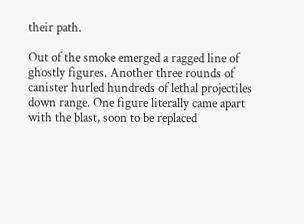their path.

Out of the smoke emerged a ragged line of ghostly figures. Another three rounds of canister hurled hundreds of lethal projectiles down range. One figure literally came apart with the blast, soon to be replaced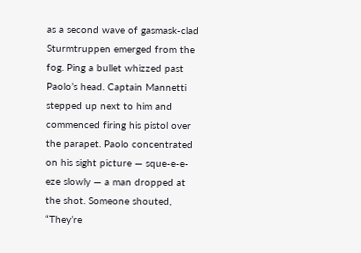as a second wave of gasmask-clad Sturmtruppen emerged from the fog. Ping a bullet whizzed past Paolo’s head. Captain Mannetti stepped up next to him and commenced firing his pistol over the parapet. Paolo concentrated on his sight picture — sque-e-e-eze slowly — a man dropped at the shot. Someone shouted, “They’re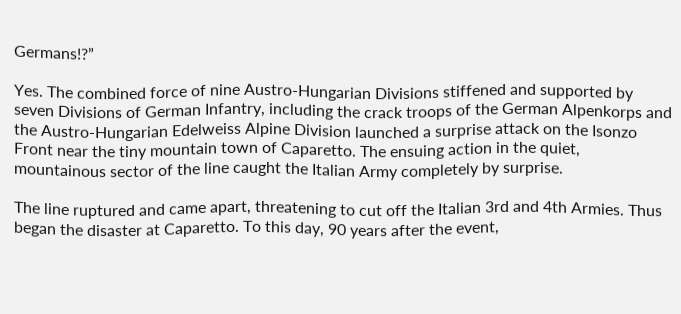Germans!?”

Yes. The combined force of nine Austro-Hungarian Divisions stiffened and supported by seven Divisions of German Infantry, including the crack troops of the German Alpenkorps and the Austro-Hungarian Edelweiss Alpine Division launched a surprise attack on the Isonzo Front near the tiny mountain town of Caparetto. The ensuing action in the quiet, mountainous sector of the line caught the Italian Army completely by surprise.

The line ruptured and came apart, threatening to cut off the Italian 3rd and 4th Armies. Thus began the disaster at Caparetto. To this day, 90 years after the event,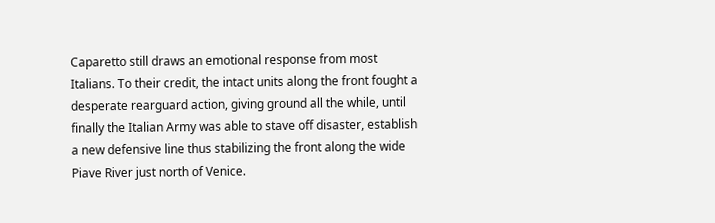Caparetto still draws an emotional response from most Italians. To their credit, the intact units along the front fought a desperate rearguard action, giving ground all the while, until finally the Italian Army was able to stave off disaster, establish a new defensive line thus stabilizing the front along the wide Piave River just north of Venice.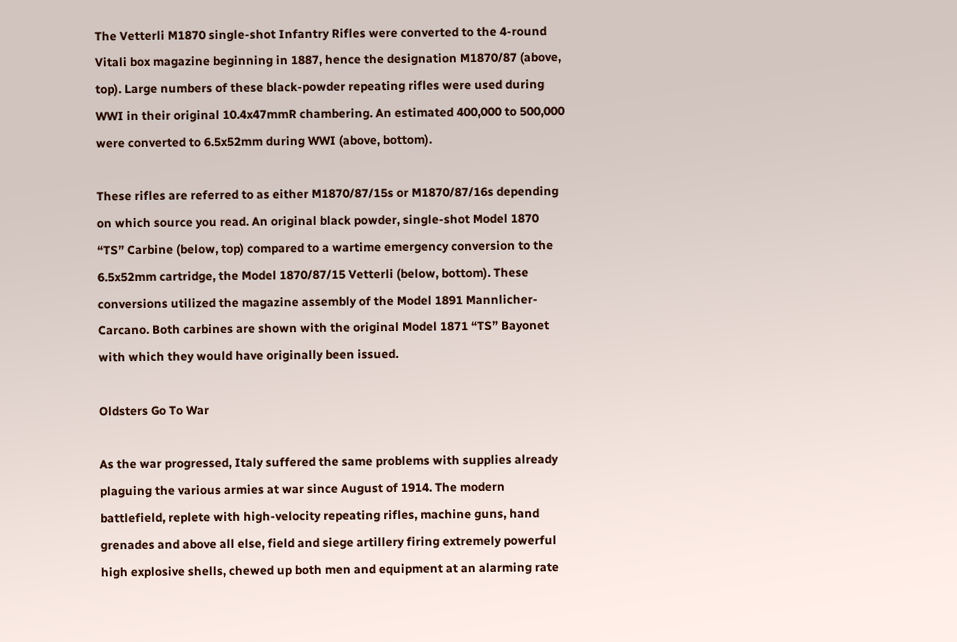The Vetterli M1870 single-shot Infantry Rifles were converted to the 4-round Vitali box magazine beginning in 1887, hence the designation M1870/87 (above, top). Large numbers of these black-powder repeating rifles were used during WWI in their original 10.4x47mmR chambering. An estimated 400,000 to 500,000 were converted to 6.5x52mm during WWI (above, bottom).

These rifles are referred to as either M1870/87/15s or M1870/87/16s depending on which source you read. An original black powder, single-shot Model 1870 “TS” Carbine (below, top) compared to a wartime emergency conversion to the 6.5x52mm cartridge, the Model 1870/87/15 Vetterli (below, bottom). These conversions utilized the magazine assembly of the Model 1891 Mannlicher-Carcano. Both carbines are shown with the original Model 1871 “TS” Bayonet with which they would have originally been issued.

Oldsters Go To War

As the war progressed, Italy suffered the same problems with supplies already plaguing the various armies at war since August of 1914. The modern battlefield, replete with high-velocity repeating rifles, machine guns, hand grenades and above all else, field and siege artillery firing extremely powerful high explosive shells, chewed up both men and equipment at an alarming rate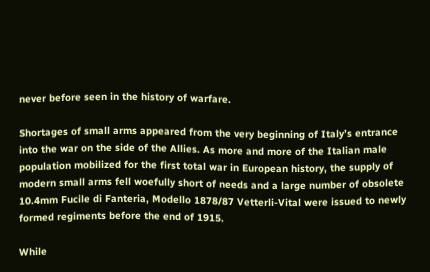never before seen in the history of warfare.

Shortages of small arms appeared from the very beginning of Italy’s entrance into the war on the side of the Allies. As more and more of the Italian male population mobilized for the first total war in European history, the supply of modern small arms fell woefully short of needs and a large number of obsolete 10.4mm Fucile di Fanteria, Modello 1878/87 Vetterli-Vital were issued to newly formed regiments before the end of 1915.

While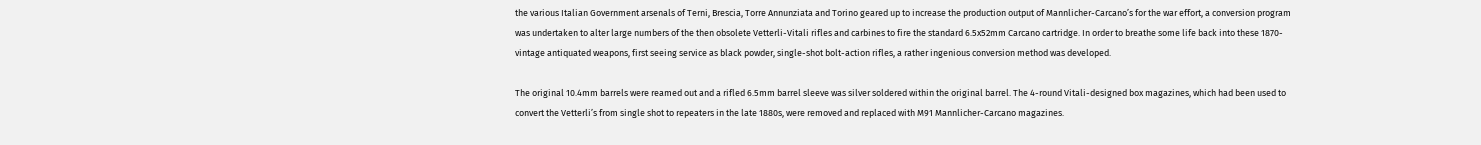the various Italian Government arsenals of Terni, Brescia, Torre Annunziata and Torino geared up to increase the production output of Mannlicher-Carcano’s for the war effort, a conversion program was undertaken to alter large numbers of the then obsolete Vetterli-Vitali rifles and carbines to fire the standard 6.5x52mm Carcano cartridge. In order to breathe some life back into these 1870-vintage antiquated weapons, first seeing service as black powder, single-shot bolt-action rifles, a rather ingenious conversion method was developed.

The original 10.4mm barrels were reamed out and a rifled 6.5mm barrel sleeve was silver soldered within the original barrel. The 4-round Vitali-designed box magazines, which had been used to convert the Vetterli’s from single shot to repeaters in the late 1880s, were removed and replaced with M91 Mannlicher-Carcano magazines.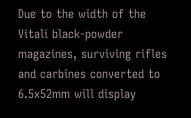Due to the width of the Vitali black-powder magazines, surviving rifles and carbines converted to 6.5x52mm will display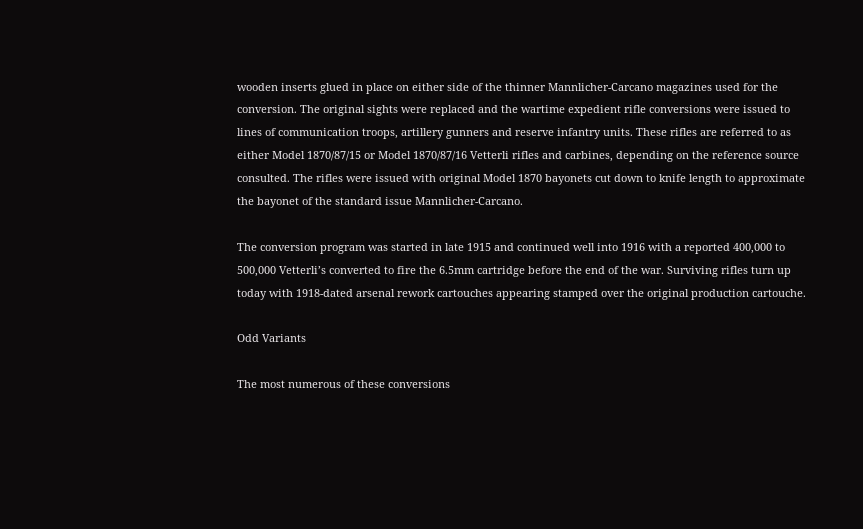wooden inserts glued in place on either side of the thinner Mannlicher-Carcano magazines used for the conversion. The original sights were replaced and the wartime expedient rifle conversions were issued to lines of communication troops, artillery gunners and reserve infantry units. These rifles are referred to as either Model 1870/87/15 or Model 1870/87/16 Vetterli rifles and carbines, depending on the reference source consulted. The rifles were issued with original Model 1870 bayonets cut down to knife length to approximate the bayonet of the standard issue Mannlicher-Carcano.

The conversion program was started in late 1915 and continued well into 1916 with a reported 400,000 to 500,000 Vetterli’s converted to fire the 6.5mm cartridge before the end of the war. Surviving rifles turn up today with 1918-dated arsenal rework cartouches appearing stamped over the original production cartouche.

Odd Variants

The most numerous of these conversions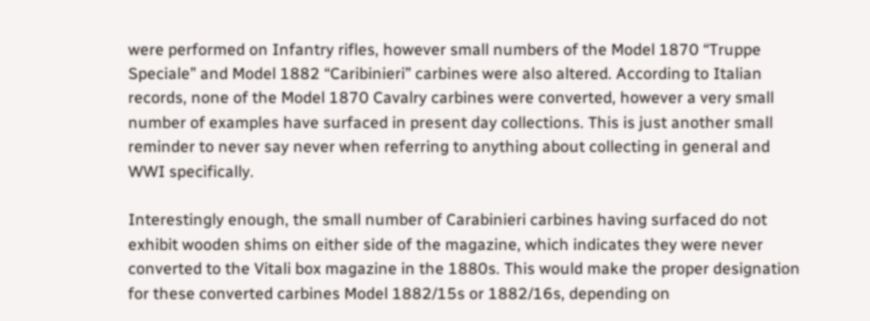were performed on Infantry rifles, however small numbers of the Model 1870 “Truppe Speciale” and Model 1882 “Caribinieri” carbines were also altered. According to Italian records, none of the Model 1870 Cavalry carbines were converted, however a very small number of examples have surfaced in present day collections. This is just another small reminder to never say never when referring to anything about collecting in general and WWI specifically.

Interestingly enough, the small number of Carabinieri carbines having surfaced do not exhibit wooden shims on either side of the magazine, which indicates they were never converted to the Vitali box magazine in the 1880s. This would make the proper designation for these converted carbines Model 1882/15s or 1882/16s, depending on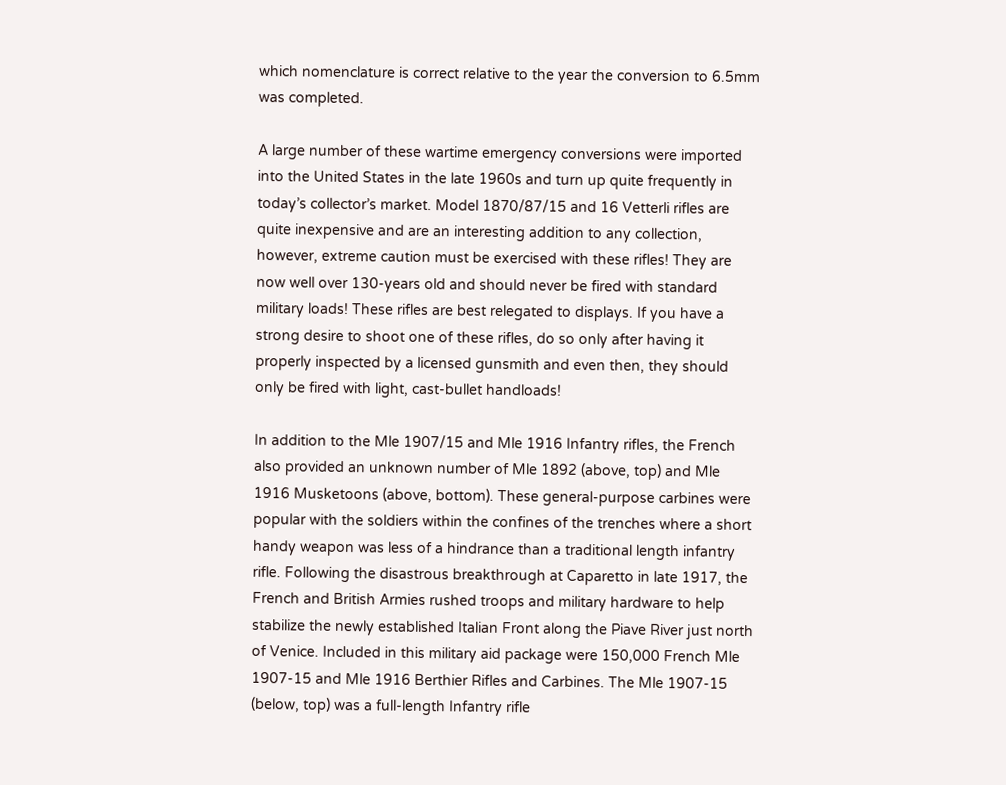which nomenclature is correct relative to the year the conversion to 6.5mm was completed.

A large number of these wartime emergency conversions were imported into the United States in the late 1960s and turn up quite frequently in today’s collector’s market. Model 1870/87/15 and 16 Vetterli rifles are quite inexpensive and are an interesting addition to any collection, however, extreme caution must be exercised with these rifles! They are now well over 130-years old and should never be fired with standard military loads! These rifles are best relegated to displays. If you have a strong desire to shoot one of these rifles, do so only after having it properly inspected by a licensed gunsmith and even then, they should only be fired with light, cast-bullet handloads!

In addition to the Mle 1907/15 and Mle 1916 Infantry rifles, the French also provided an unknown number of Mle 1892 (above, top) and Mle 1916 Musketoons (above, bottom). These general-purpose carbines were popular with the soldiers within the confines of the trenches where a short handy weapon was less of a hindrance than a traditional length infantry rifle. Following the disastrous breakthrough at Caparetto in late 1917, the French and British Armies rushed troops and military hardware to help stabilize the newly established Italian Front along the Piave River just north of Venice. Included in this military aid package were 150,000 French Mle 1907-15 and Mle 1916 Berthier Rifles and Carbines. The Mle 1907-15 (below, top) was a full-length Infantry rifle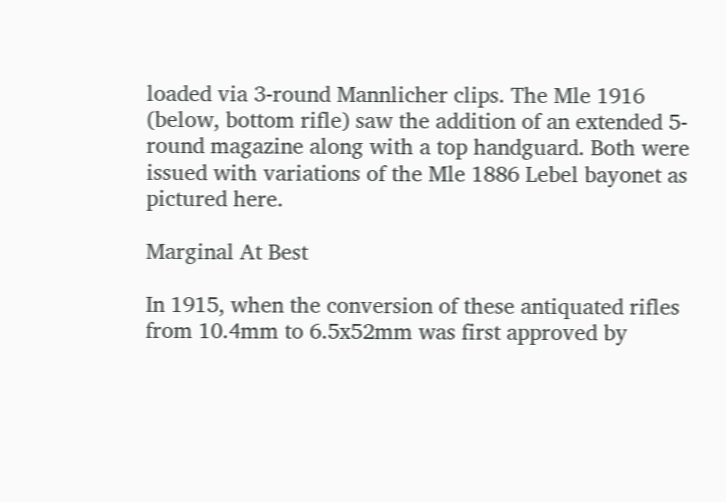loaded via 3-round Mannlicher clips. The Mle 1916 (below, bottom rifle) saw the addition of an extended 5-round magazine along with a top handguard. Both were issued with variations of the Mle 1886 Lebel bayonet as pictured here.

Marginal At Best

In 1915, when the conversion of these antiquated rifles from 10.4mm to 6.5x52mm was first approved by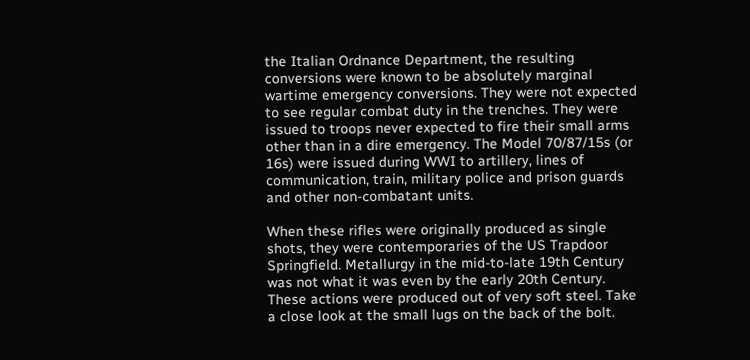the Italian Ordnance Department, the resulting conversions were known to be absolutely marginal wartime emergency conversions. They were not expected to see regular combat duty in the trenches. They were issued to troops never expected to fire their small arms other than in a dire emergency. The Model 70/87/15s (or 16s) were issued during WWI to artillery, lines of communication, train, military police and prison guards and other non-combatant units.

When these rifles were originally produced as single shots, they were contemporaries of the US Trapdoor Springfield. Metallurgy in the mid-to-late 19th Century was not what it was even by the early 20th Century. These actions were produced out of very soft steel. Take a close look at the small lugs on the back of the bolt.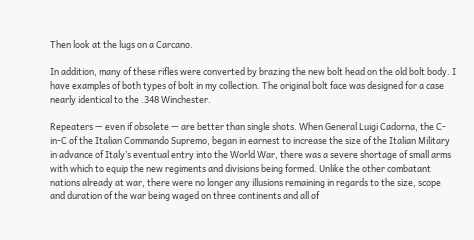Then look at the lugs on a Carcano.

In addition, many of these rifles were converted by brazing the new bolt head on the old bolt body. I have examples of both types of bolt in my collection. The original bolt face was designed for a case nearly identical to the .348 Winchester.

Repeaters — even if obsolete — are better than single shots. When General Luigi Cadorna, the C-in-C of the Italian Commando Supremo, began in earnest to increase the size of the Italian Military in advance of Italy’s eventual entry into the World War, there was a severe shortage of small arms with which to equip the new regiments and divisions being formed. Unlike the other combatant nations already at war, there were no longer any illusions remaining in regards to the size, scope and duration of the war being waged on three continents and all of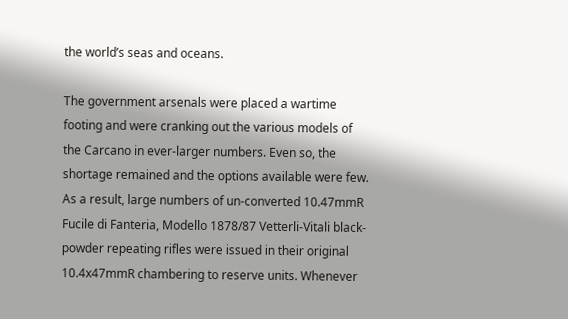the world’s seas and oceans.

The government arsenals were placed a wartime footing and were cranking out the various models of the Carcano in ever-larger numbers. Even so, the shortage remained and the options available were few. As a result, large numbers of un-converted 10.47mmR Fucile di Fanteria, Modello 1878/87 Vetterli-Vitali black-powder repeating rifles were issued in their original 10.4x47mmR chambering to reserve units. Whenever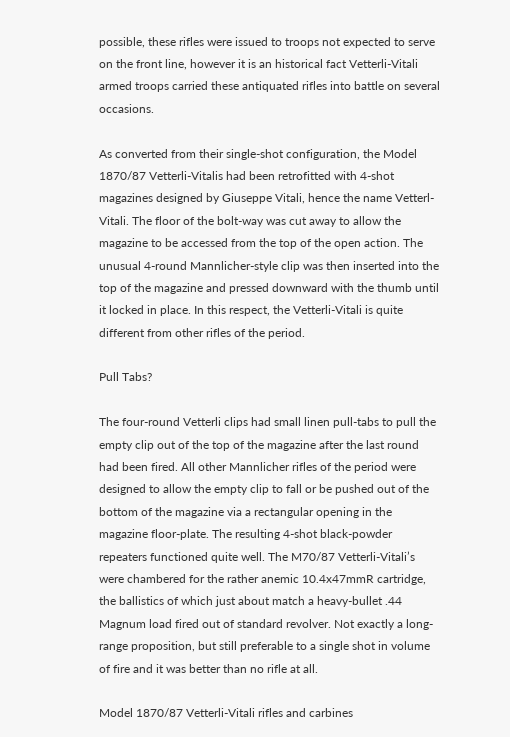possible, these rifles were issued to troops not expected to serve on the front line, however it is an historical fact Vetterli-Vitali armed troops carried these antiquated rifles into battle on several occasions.

As converted from their single-shot configuration, the Model 1870/87 Vetterli-Vitalis had been retrofitted with 4-shot magazines designed by Giuseppe Vitali, hence the name Vetterl-Vitali. The floor of the bolt-way was cut away to allow the magazine to be accessed from the top of the open action. The unusual 4-round Mannlicher-style clip was then inserted into the top of the magazine and pressed downward with the thumb until it locked in place. In this respect, the Vetterli-Vitali is quite different from other rifles of the period.

Pull Tabs?

The four-round Vetterli clips had small linen pull-tabs to pull the empty clip out of the top of the magazine after the last round had been fired. All other Mannlicher rifles of the period were designed to allow the empty clip to fall or be pushed out of the bottom of the magazine via a rectangular opening in the magazine floor-plate. The resulting 4-shot black-powder repeaters functioned quite well. The M70/87 Vetterli-Vitali’s were chambered for the rather anemic 10.4x47mmR cartridge, the ballistics of which just about match a heavy-bullet .44 Magnum load fired out of standard revolver. Not exactly a long-range proposition, but still preferable to a single shot in volume of fire and it was better than no rifle at all.

Model 1870/87 Vetterli-Vitali rifles and carbines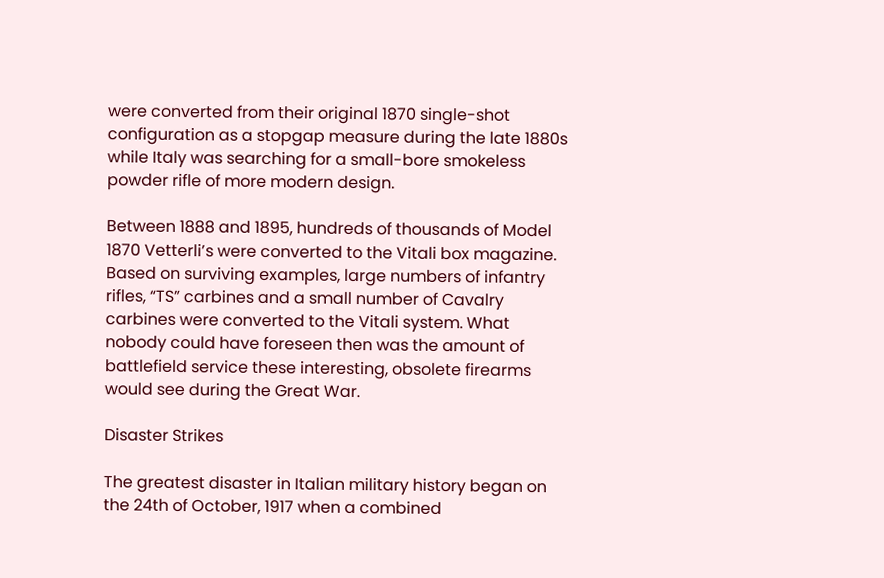were converted from their original 1870 single-shot configuration as a stopgap measure during the late 1880s while Italy was searching for a small-bore smokeless powder rifle of more modern design.

Between 1888 and 1895, hundreds of thousands of Model 1870 Vetterli’s were converted to the Vitali box magazine. Based on surviving examples, large numbers of infantry rifles, “TS” carbines and a small number of Cavalry carbines were converted to the Vitali system. What nobody could have foreseen then was the amount of battlefield service these interesting, obsolete firearms would see during the Great War.

Disaster Strikes

The greatest disaster in Italian military history began on the 24th of October, 1917 when a combined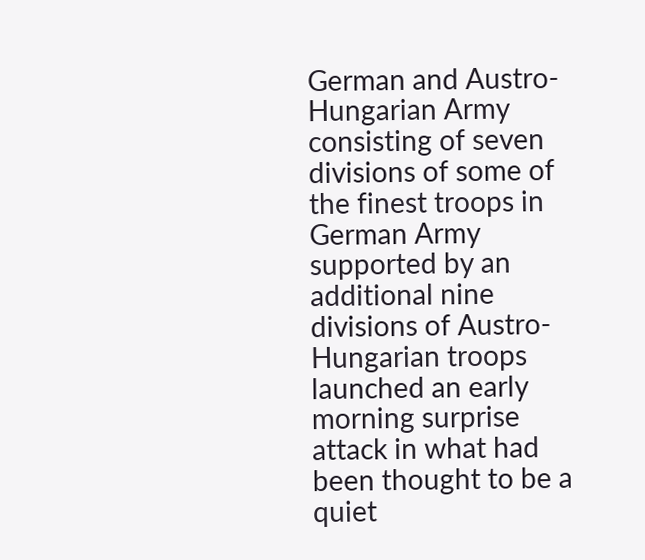German and Austro-Hungarian Army consisting of seven divisions of some of the finest troops in German Army supported by an additional nine divisions of Austro-Hungarian troops launched an early morning surprise attack in what had been thought to be a quiet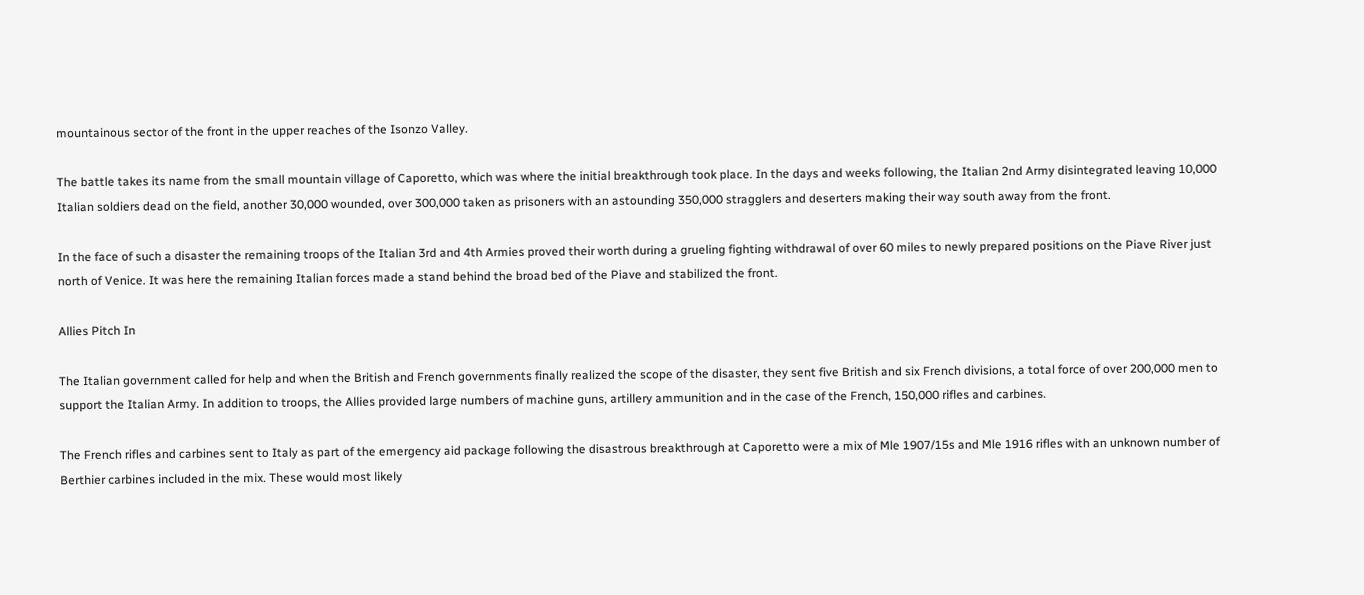mountainous sector of the front in the upper reaches of the Isonzo Valley.

The battle takes its name from the small mountain village of Caporetto, which was where the initial breakthrough took place. In the days and weeks following, the Italian 2nd Army disintegrated leaving 10,000 Italian soldiers dead on the field, another 30,000 wounded, over 300,000 taken as prisoners with an astounding 350,000 stragglers and deserters making their way south away from the front.

In the face of such a disaster the remaining troops of the Italian 3rd and 4th Armies proved their worth during a grueling fighting withdrawal of over 60 miles to newly prepared positions on the Piave River just north of Venice. It was here the remaining Italian forces made a stand behind the broad bed of the Piave and stabilized the front.

Allies Pitch In

The Italian government called for help and when the British and French governments finally realized the scope of the disaster, they sent five British and six French divisions, a total force of over 200,000 men to support the Italian Army. In addition to troops, the Allies provided large numbers of machine guns, artillery ammunition and in the case of the French, 150,000 rifles and carbines.

The French rifles and carbines sent to Italy as part of the emergency aid package following the disastrous breakthrough at Caporetto were a mix of Mle 1907/15s and Mle 1916 rifles with an unknown number of Berthier carbines included in the mix. These would most likely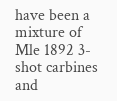have been a mixture of Mle 1892 3-shot carbines and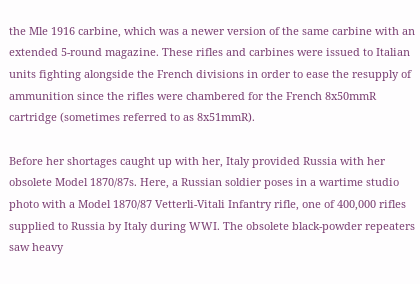the Mle 1916 carbine, which was a newer version of the same carbine with an extended 5-round magazine. These rifles and carbines were issued to Italian units fighting alongside the French divisions in order to ease the resupply of ammunition since the rifles were chambered for the French 8x50mmR cartridge (sometimes referred to as 8x51mmR).

Before her shortages caught up with her, Italy provided Russia with her obsolete Model 1870/87s. Here, a Russian soldier poses in a wartime studio photo with a Model 1870/87 Vetterli-Vitali Infantry rifle, one of 400,000 rifles supplied to Russia by Italy during WWI. The obsolete black-powder repeaters saw heavy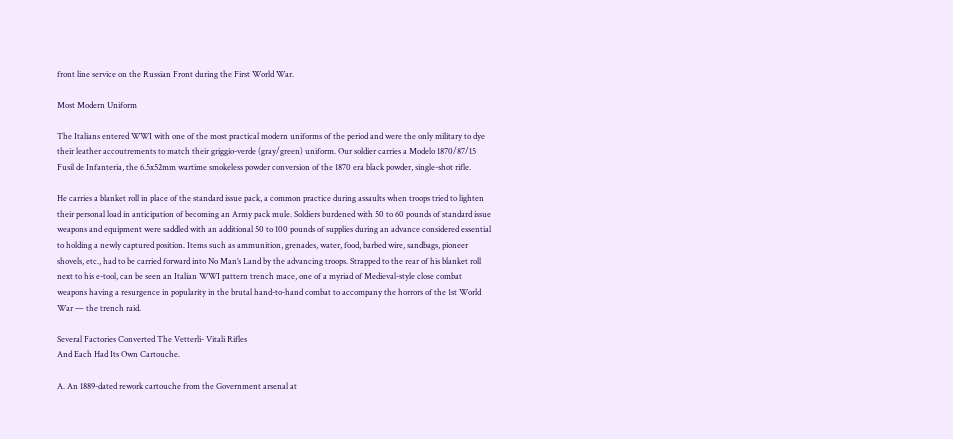front line service on the Russian Front during the First World War.

Most Modern Uniform

The Italians entered WWI with one of the most practical modern uniforms of the period and were the only military to dye their leather accoutrements to match their griggio-verde (gray/green) uniform. Our soldier carries a Modelo 1870/87/15 Fusil de Infanteria, the 6.5x52mm wartime smokeless powder conversion of the 1870 era black powder, single-shot rifle.

He carries a blanket roll in place of the standard issue pack, a common practice during assaults when troops tried to lighten their personal load in anticipation of becoming an Army pack mule. Soldiers burdened with 50 to 60 pounds of standard issue weapons and equipment were saddled with an additional 50 to 100 pounds of supplies during an advance considered essential to holding a newly captured position. Items such as ammunition, grenades, water, food, barbed wire, sandbags, pioneer shovels, etc., had to be carried forward into No Man’s Land by the advancing troops. Strapped to the rear of his blanket roll next to his e-tool, can be seen an Italian WWI pattern trench mace, one of a myriad of Medieval-style close combat weapons having a resurgence in popularity in the brutal hand-to-hand combat to accompany the horrors of the 1st World War — the trench raid.

Several Factories Converted The Vetterli- Vitali Rifles
And Each Had Its Own Cartouche.

A. An 1889-dated rework cartouche from the Government arsenal at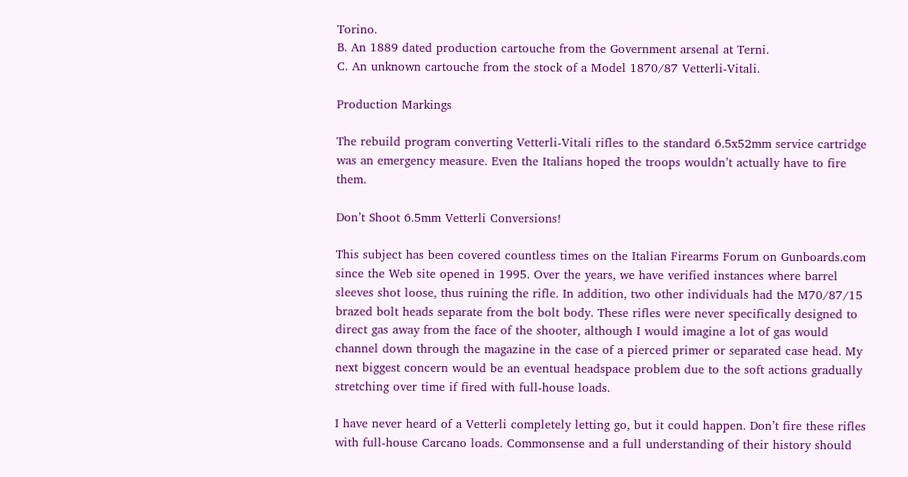Torino.
B. An 1889 dated production cartouche from the Government arsenal at Terni.
C. An unknown cartouche from the stock of a Model 1870/87 Vetterli-Vitali.

Production Markings

The rebuild program converting Vetterli-Vitali rifles to the standard 6.5x52mm service cartridge was an emergency measure. Even the Italians hoped the troops wouldn’t actually have to fire them.

Don’t Shoot 6.5mm Vetterli Conversions!

This subject has been covered countless times on the Italian Firearms Forum on Gunboards.com since the Web site opened in 1995. Over the years, we have verified instances where barrel sleeves shot loose, thus ruining the rifle. In addition, two other individuals had the M70/87/15 brazed bolt heads separate from the bolt body. These rifles were never specifically designed to direct gas away from the face of the shooter, although I would imagine a lot of gas would channel down through the magazine in the case of a pierced primer or separated case head. My next biggest concern would be an eventual headspace problem due to the soft actions gradually stretching over time if fired with full-house loads.

I have never heard of a Vetterli completely letting go, but it could happen. Don’t fire these rifles with full-house Carcano loads. Commonsense and a full understanding of their history should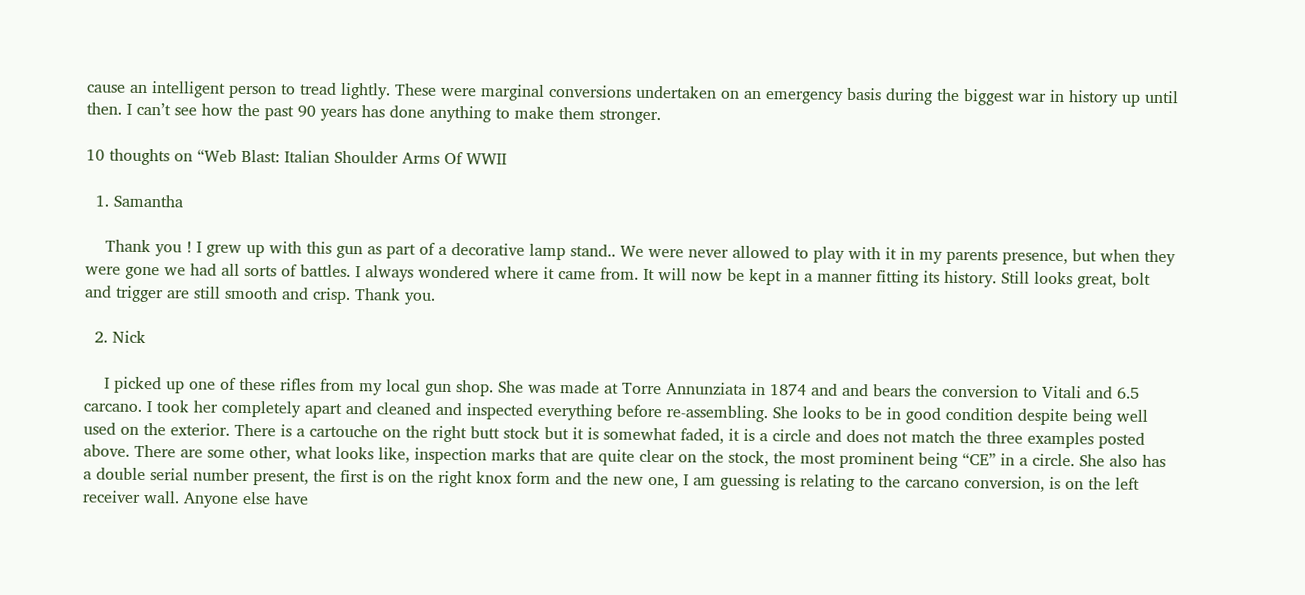cause an intelligent person to tread lightly. These were marginal conversions undertaken on an emergency basis during the biggest war in history up until then. I can’t see how the past 90 years has done anything to make them stronger.

10 thoughts on “Web Blast: Italian Shoulder Arms Of WWII

  1. Samantha

    Thank you ! I grew up with this gun as part of a decorative lamp stand.. We were never allowed to play with it in my parents presence, but when they were gone we had all sorts of battles. I always wondered where it came from. It will now be kept in a manner fitting its history. Still looks great, bolt and trigger are still smooth and crisp. Thank you.

  2. Nick

    I picked up one of these rifles from my local gun shop. She was made at Torre Annunziata in 1874 and and bears the conversion to Vitali and 6.5 carcano. I took her completely apart and cleaned and inspected everything before re-assembling. She looks to be in good condition despite being well used on the exterior. There is a cartouche on the right butt stock but it is somewhat faded, it is a circle and does not match the three examples posted above. There are some other, what looks like, inspection marks that are quite clear on the stock, the most prominent being “CE” in a circle. She also has a double serial number present, the first is on the right knox form and the new one, I am guessing is relating to the carcano conversion, is on the left receiver wall. Anyone else have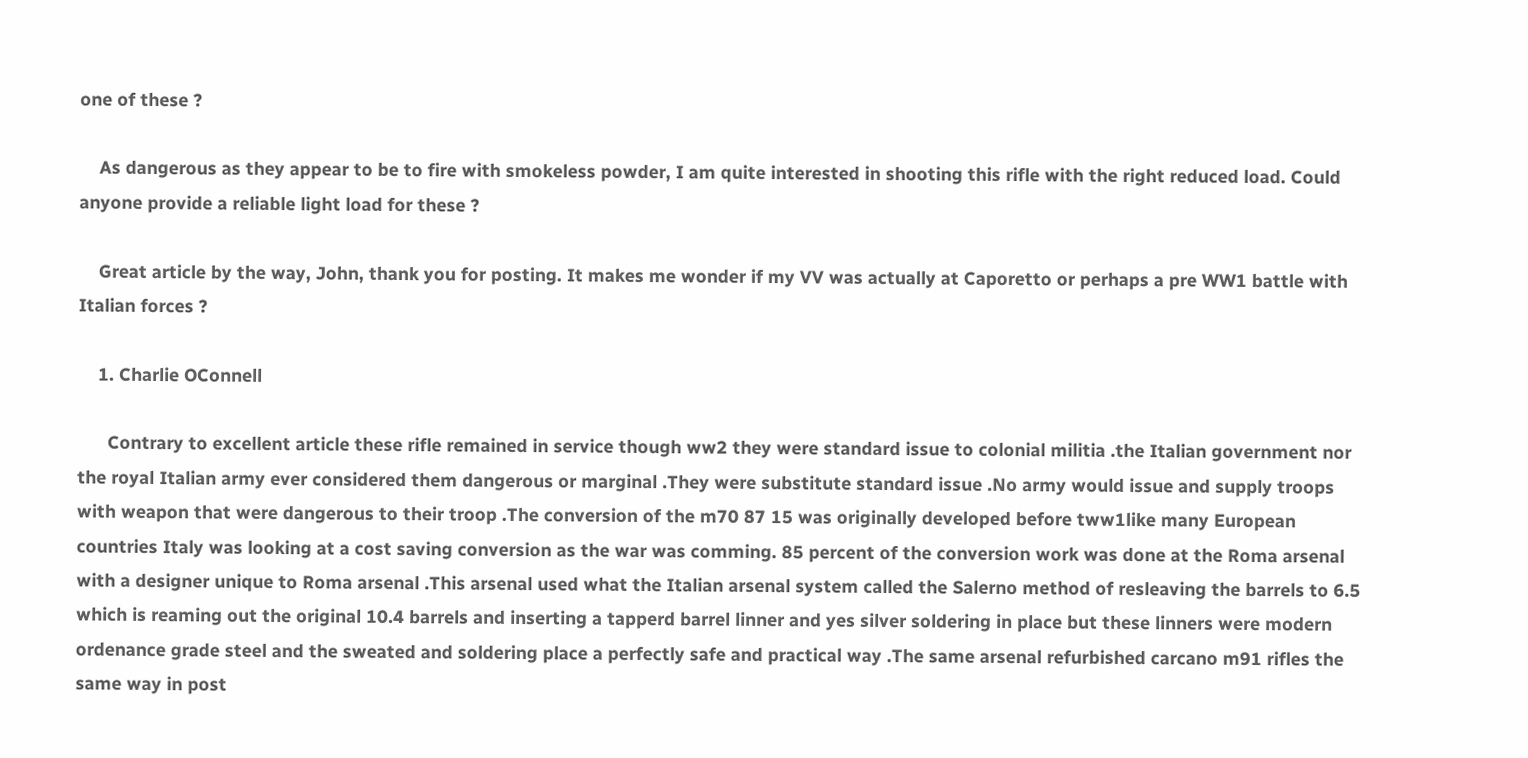one of these ?

    As dangerous as they appear to be to fire with smokeless powder, I am quite interested in shooting this rifle with the right reduced load. Could anyone provide a reliable light load for these ?

    Great article by the way, John, thank you for posting. It makes me wonder if my VV was actually at Caporetto or perhaps a pre WW1 battle with Italian forces ?

    1. Charlie OConnell

      Contrary to excellent article these rifle remained in service though ww2 they were standard issue to colonial militia .the Italian government nor the royal Italian army ever considered them dangerous or marginal .They were substitute standard issue .No army would issue and supply troops with weapon that were dangerous to their troop .The conversion of the m70 87 15 was originally developed before tww1like many European countries Italy was looking at a cost saving conversion as the war was comming. 85 percent of the conversion work was done at the Roma arsenal with a designer unique to Roma arsenal .This arsenal used what the Italian arsenal system called the Salerno method of resleaving the barrels to 6.5 which is reaming out the original 10.4 barrels and inserting a tapperd barrel linner and yes silver soldering in place but these linners were modern ordenance grade steel and the sweated and soldering place a perfectly safe and practical way .The same arsenal refurbished carcano m91 rifles the same way in post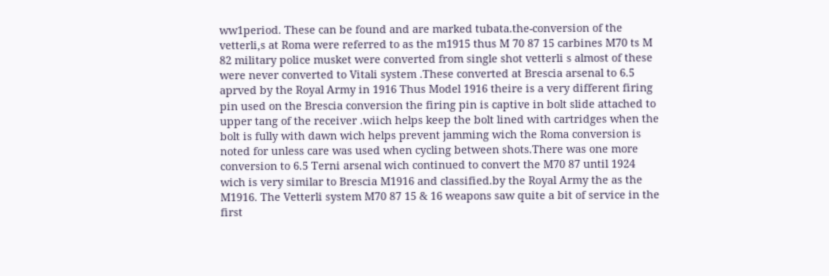ww1period. These can be found and are marked tubata.the-conversion of the vetterli,s at Roma were referred to as the m1915 thus M 70 87 15 carbines M70 ts M 82 military police musket were converted from single shot vetterli s almost of these were never converted to Vitali system .These converted at Brescia arsenal to 6.5 aprved by the Royal Army in 1916 Thus Model 1916 theire is a very different firing pin used on the Brescia conversion the firing pin is captive in bolt slide attached to upper tang of the receiver .wiich helps keep the bolt lined with cartridges when the bolt is fully with dawn wich helps prevent jamming wich the Roma conversion is noted for unless care was used when cycling between shots.There was one more conversion to 6.5 Terni arsenal wich continued to convert the M70 87 until 1924 wich is very similar to Brescia M1916 and classified.by the Royal Army the as the M1916. The Vetterli system M70 87 15 & 16 weapons saw quite a bit of service in the first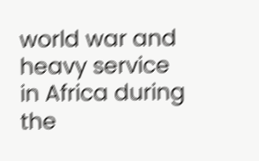world war and heavy service in Africa during the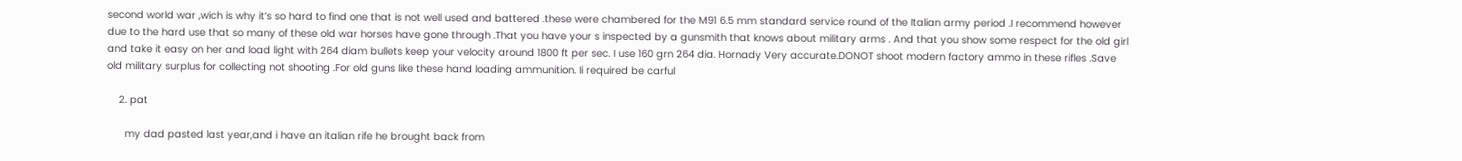second world war ,wich is why it’s so hard to find one that is not well used and battered .these were chambered for the M91 6.5 mm standard service round of the Italian army period .I recommend however due to the hard use that so many of these old war horses have gone through .That you have your s inspected by a gunsmith that knows about military arms . And that you show some respect for the old girl and take it easy on her and load light with 264 diam bullets keep your velocity around 1800 ft per sec. I use 160 grn 264 dia. Hornady Very accurate.DONOT shoot modern factory ammo in these rifles .Save old military surplus for collecting not shooting .For old guns like these hand loading ammunition. Ii required be carful

    2. pat

      my dad pasted last year,and i have an italian rife he brought back from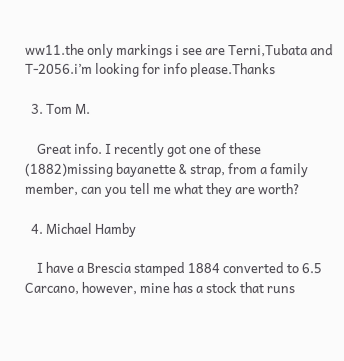ww11.the only markings i see are Terni,Tubata and T-2056.i’m looking for info please.Thanks

  3. Tom M.

    Great info. I recently got one of these (1882)missing bayanette & strap, from a family member, can you tell me what they are worth?

  4. Michael Hamby

    I have a Brescia stamped 1884 converted to 6.5 Carcano, however, mine has a stock that runs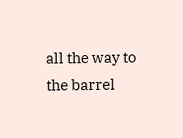all the way to the barrel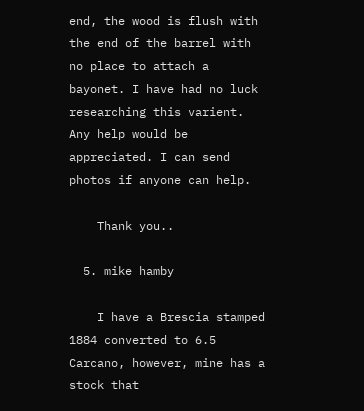end, the wood is flush with the end of the barrel with no place to attach a bayonet. I have had no luck researching this varient. Any help would be appreciated. I can send photos if anyone can help.

    Thank you..

  5. mike hamby

    I have a Brescia stamped 1884 converted to 6.5 Carcano, however, mine has a stock that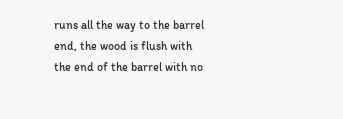runs all the way to the barrel end, the wood is flush with the end of the barrel with no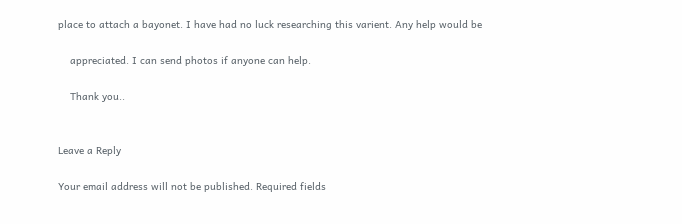place to attach a bayonet. I have had no luck researching this varient. Any help would be

    appreciated. I can send photos if anyone can help.

    Thank you..


Leave a Reply

Your email address will not be published. Required fields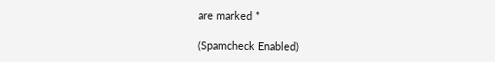are marked *

(Spamcheck Enabled)